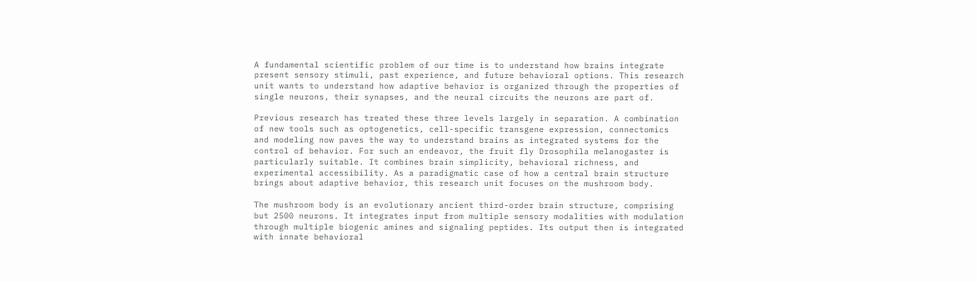A fundamental scientific problem of our time is to understand how brains integrate present sensory stimuli, past experience, and future behavioral options. This research unit wants to understand how adaptive behavior is organized through the properties of single neurons, their synapses, and the neural circuits the neurons are part of.

Previous research has treated these three levels largely in separation. A combination of new tools such as optogenetics, cell-specific transgene expression, connectomics and modeling now paves the way to understand brains as integrated systems for the control of behavior. For such an endeavor, the fruit fly Drosophila melanogaster is particularly suitable. It combines brain simplicity, behavioral richness, and experimental accessibility. As a paradigmatic case of how a central brain structure brings about adaptive behavior, this research unit focuses on the mushroom body.

The mushroom body is an evolutionary ancient third-order brain structure, comprising but 2500 neurons. It integrates input from multiple sensory modalities with modulation through multiple biogenic amines and signaling peptides. Its output then is integrated with innate behavioral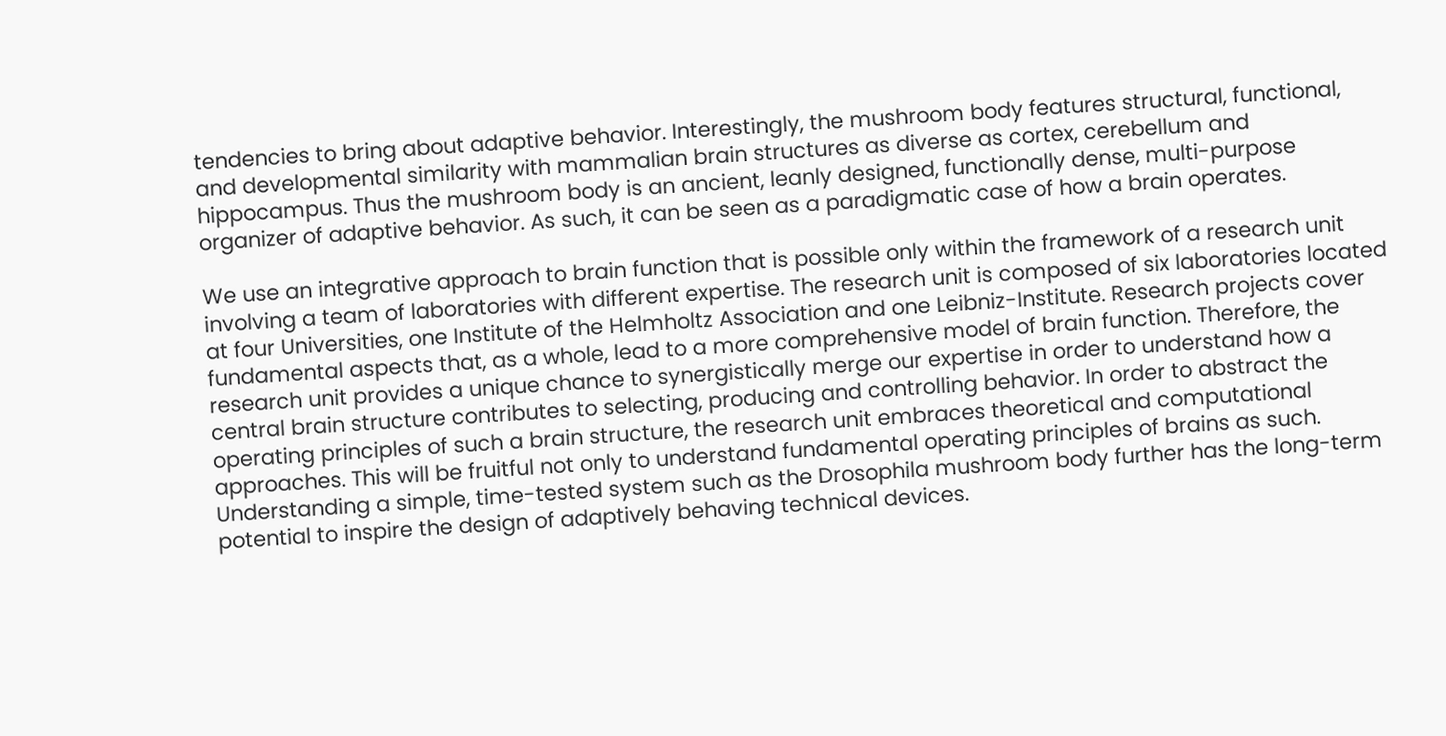tendencies to bring about adaptive behavior. Interestingly, the mushroom body features structural, functional, and developmental similarity with mammalian brain structures as diverse as cortex, cerebellum and hippocampus. Thus the mushroom body is an ancient, leanly designed, functionally dense, multi-purpose organizer of adaptive behavior. As such, it can be seen as a paradigmatic case of how a brain operates.

We use an integrative approach to brain function that is possible only within the framework of a research unit involving a team of laboratories with different expertise. The research unit is composed of six laboratories located at four Universities, one Institute of the Helmholtz Association and one Leibniz-Institute. Research projects cover fundamental aspects that, as a whole, lead to a more comprehensive model of brain function. Therefore, the research unit provides a unique chance to synergistically merge our expertise in order to understand how a central brain structure contributes to selecting, producing and controlling behavior. In order to abstract the operating principles of such a brain structure, the research unit embraces theoretical and computational approaches. This will be fruitful not only to understand fundamental operating principles of brains as such. Understanding a simple, time-tested system such as the Drosophila mushroom body further has the long-term potential to inspire the design of adaptively behaving technical devices.